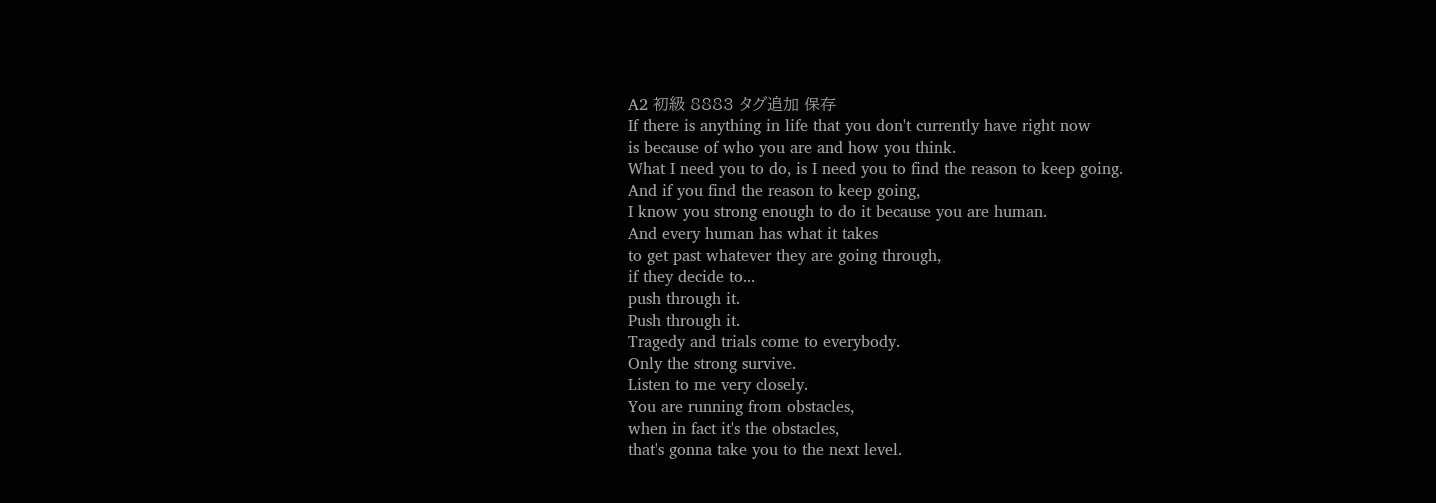A2 初級 8883 タグ追加 保存
If there is anything in life that you don't currently have right now
is because of who you are and how you think.
What I need you to do, is I need you to find the reason to keep going.
And if you find the reason to keep going,
I know you strong enough to do it because you are human.
And every human has what it takes
to get past whatever they are going through,
if they decide to...
push through it.
Push through it.
Tragedy and trials come to everybody.
Only the strong survive.
Listen to me very closely.
You are running from obstacles,
when in fact it's the obstacles,
that's gonna take you to the next level.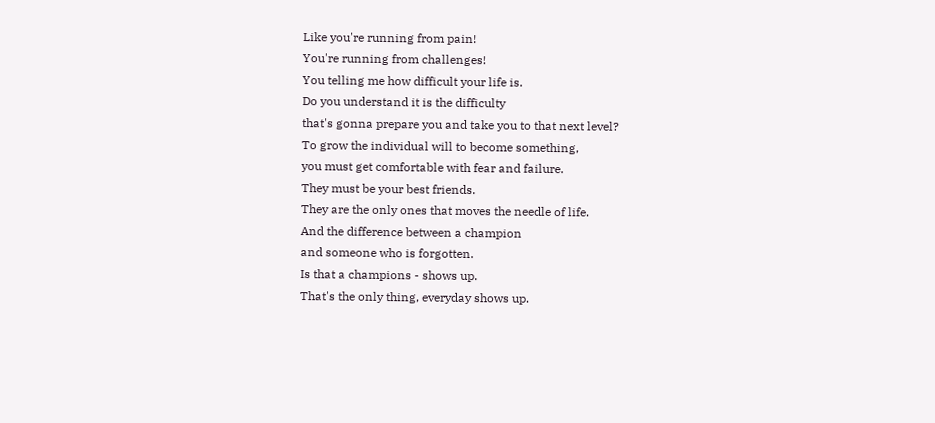Like you're running from pain!
You're running from challenges!
You telling me how difficult your life is.
Do you understand it is the difficulty
that's gonna prepare you and take you to that next level?
To grow the individual will to become something,
you must get comfortable with fear and failure.
They must be your best friends.
They are the only ones that moves the needle of life.
And the difference between a champion
and someone who is forgotten.
Is that a champions - shows up.
That's the only thing, everyday shows up.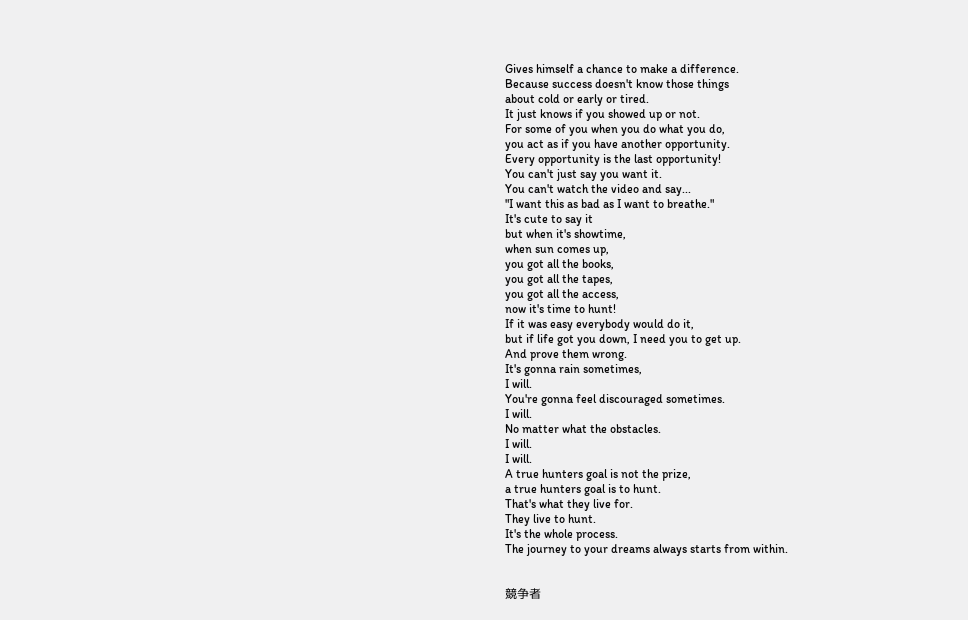Gives himself a chance to make a difference.
Because success doesn't know those things
about cold or early or tired.
It just knows if you showed up or not.
For some of you when you do what you do,
you act as if you have another opportunity.
Every opportunity is the last opportunity!
You can't just say you want it.
You can't watch the video and say...
"I want this as bad as I want to breathe."
It's cute to say it
but when it's showtime,
when sun comes up,
you got all the books,
you got all the tapes,
you got all the access,
now it's time to hunt!
If it was easy everybody would do it,
but if life got you down, I need you to get up.
And prove them wrong.
It's gonna rain sometimes,
I will.
You're gonna feel discouraged sometimes.
I will.
No matter what the obstacles.
I will.
I will.
A true hunters goal is not the prize,
a true hunters goal is to hunt.
That's what they live for.
They live to hunt.
It's the whole process.
The journey to your dreams always starts from within.


競争者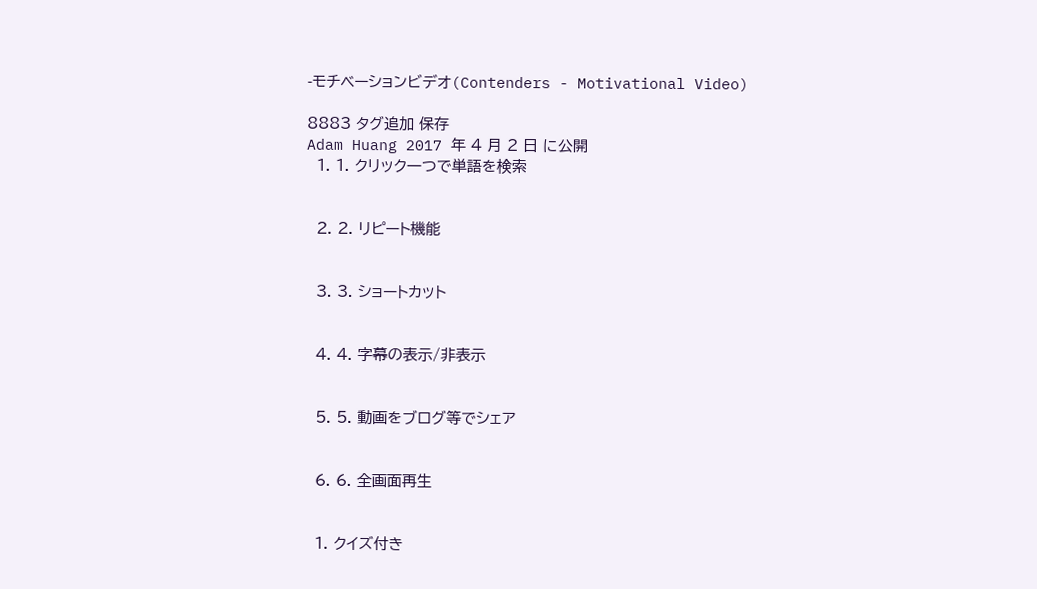-モチベーションビデオ(Contenders - Motivational Video)

8883 タグ追加 保存
Adam Huang 2017 年 4 月 2 日 に公開
  1. 1. クリック一つで単語を検索


  2. 2. リピート機能


  3. 3. ショートカット


  4. 4. 字幕の表示/非表示


  5. 5. 動画をブログ等でシェア


  6. 6. 全画面再生


  1. クイズ付き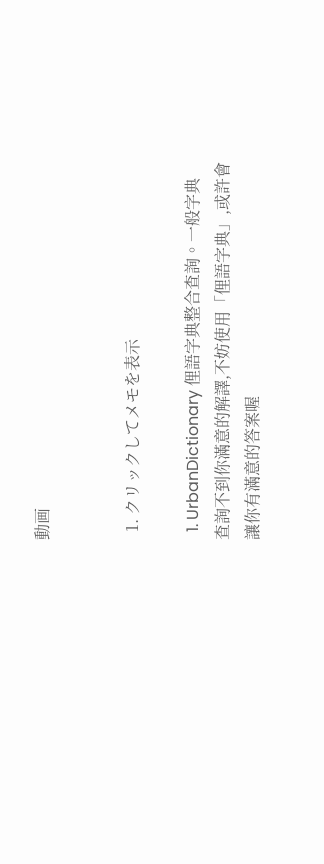動画


  1. クリックしてメモを表示

  1. UrbanDictionary 俚語字典整合查詢。一般字典查詢不到你滿意的解譯,不妨使用「俚語字典」,或許會讓你有滿意的答案喔